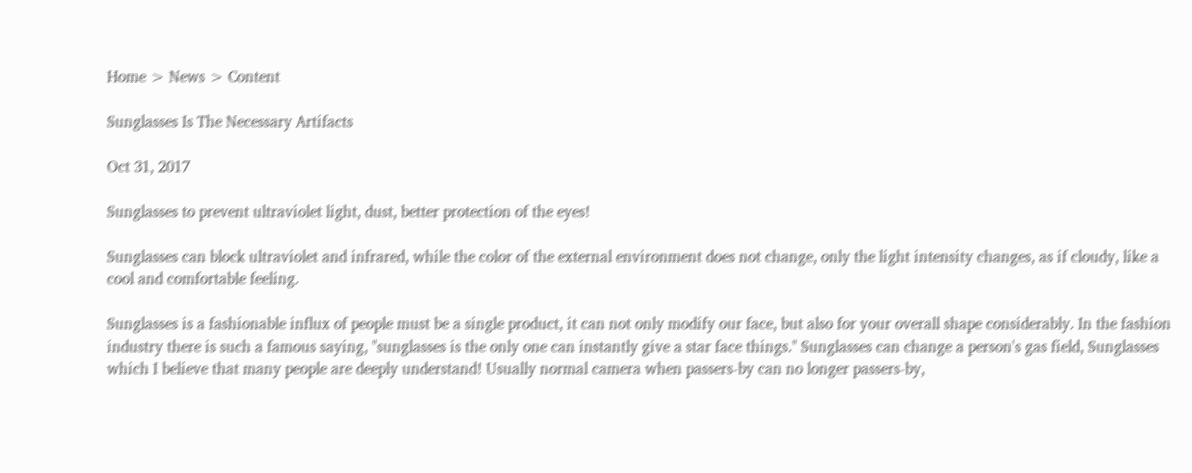Home > News > Content

Sunglasses Is The Necessary Artifacts

Oct 31, 2017

Sunglasses to prevent ultraviolet light, dust, better protection of the eyes!

Sunglasses can block ultraviolet and infrared, while the color of the external environment does not change, only the light intensity changes, as if cloudy, like a cool and comfortable feeling.

Sunglasses is a fashionable influx of people must be a single product, it can not only modify our face, but also for your overall shape considerably. In the fashion industry there is such a famous saying, "sunglasses is the only one can instantly give a star face things." Sunglasses can change a person's gas field, Sunglasses which I believe that many people are deeply understand! Usually normal camera when passers-by can no longer passers-by,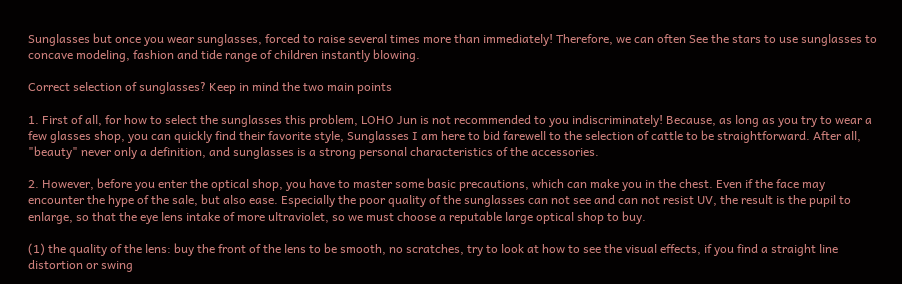Sunglasses but once you wear sunglasses, forced to raise several times more than immediately! Therefore, we can often See the stars to use sunglasses to concave modeling, fashion and tide range of children instantly blowing.

Correct selection of sunglasses? Keep in mind the two main points

1. First of all, for how to select the sunglasses this problem, LOHO Jun is not recommended to you indiscriminately! Because, as long as you try to wear a few glasses shop, you can quickly find their favorite style, Sunglasses I am here to bid farewell to the selection of cattle to be straightforward. After all, "beauty" never only a definition, and sunglasses is a strong personal characteristics of the accessories.

2. However, before you enter the optical shop, you have to master some basic precautions, which can make you in the chest. Even if the face may encounter the hype of the sale, but also ease. Especially the poor quality of the sunglasses can not see and can not resist UV, the result is the pupil to enlarge, so that the eye lens intake of more ultraviolet, so we must choose a reputable large optical shop to buy.

(1) the quality of the lens: buy the front of the lens to be smooth, no scratches, try to look at how to see the visual effects, if you find a straight line distortion or swing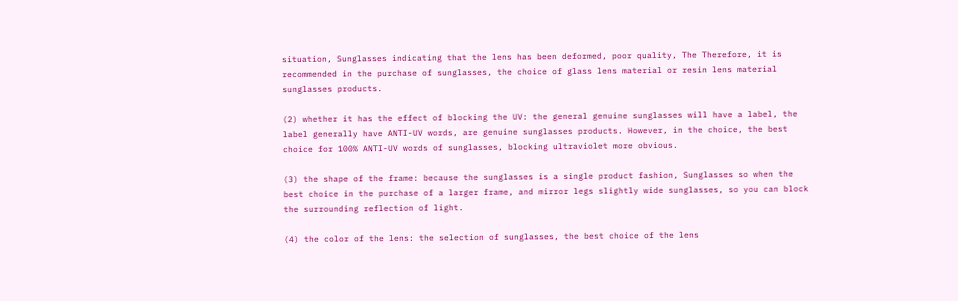situation, Sunglasses indicating that the lens has been deformed, poor quality, The Therefore, it is recommended in the purchase of sunglasses, the choice of glass lens material or resin lens material sunglasses products.

(2) whether it has the effect of blocking the UV: the general genuine sunglasses will have a label, the label generally have ANTI-UV words, are genuine sunglasses products. However, in the choice, the best choice for 100% ANTI-UV words of sunglasses, blocking ultraviolet more obvious.

(3) the shape of the frame: because the sunglasses is a single product fashion, Sunglasses so when the best choice in the purchase of a larger frame, and mirror legs slightly wide sunglasses, so you can block the surrounding reflection of light.

(4) the color of the lens: the selection of sunglasses, the best choice of the lens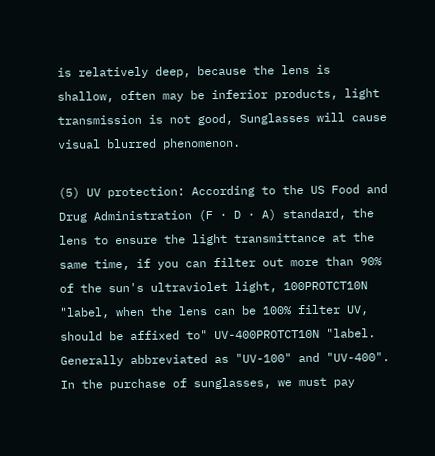is relatively deep, because the lens is shallow, often may be inferior products, light transmission is not good, Sunglasses will cause visual blurred phenomenon.

(5) UV protection: According to the US Food and Drug Administration (F · D · A) standard, the lens to ensure the light transmittance at the same time, if you can filter out more than 90% of the sun's ultraviolet light, 100PROTCT10N "label, when the lens can be 100% filter UV, should be affixed to" UV-400PROTCT10N "label. Generally abbreviated as "UV-100" and "UV-400". In the purchase of sunglasses, we must pay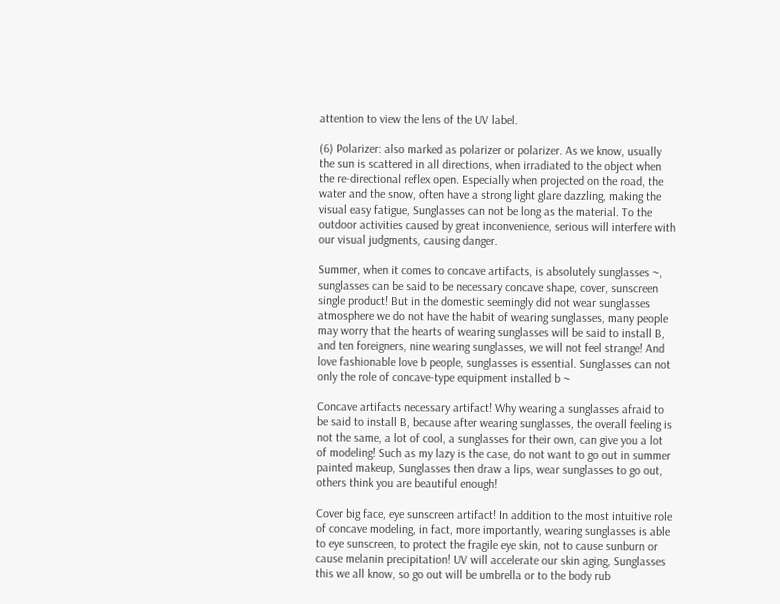attention to view the lens of the UV label.

(6) Polarizer: also marked as polarizer or polarizer. As we know, usually the sun is scattered in all directions, when irradiated to the object when the re-directional reflex open. Especially when projected on the road, the water and the snow, often have a strong light glare dazzling, making the visual easy fatigue, Sunglasses can not be long as the material. To the outdoor activities caused by great inconvenience, serious will interfere with our visual judgments, causing danger.

Summer, when it comes to concave artifacts, is absolutely sunglasses ~, sunglasses can be said to be necessary concave shape, cover, sunscreen single product! But in the domestic seemingly did not wear sunglasses atmosphere we do not have the habit of wearing sunglasses, many people may worry that the hearts of wearing sunglasses will be said to install B, and ten foreigners, nine wearing sunglasses, we will not feel strange! And love fashionable love b people, sunglasses is essential. Sunglasses can not only the role of concave-type equipment installed b ~

Concave artifacts necessary artifact! Why wearing a sunglasses afraid to be said to install B, because after wearing sunglasses, the overall feeling is not the same, a lot of cool, a sunglasses for their own, can give you a lot of modeling! Such as my lazy is the case, do not want to go out in summer painted makeup, Sunglasses then draw a lips, wear sunglasses to go out, others think you are beautiful enough!

Cover big face, eye sunscreen artifact! In addition to the most intuitive role of concave modeling, in fact, more importantly, wearing sunglasses is able to eye sunscreen, to protect the fragile eye skin, not to cause sunburn or cause melanin precipitation! UV will accelerate our skin aging, Sunglasses this we all know, so go out will be umbrella or to the body rub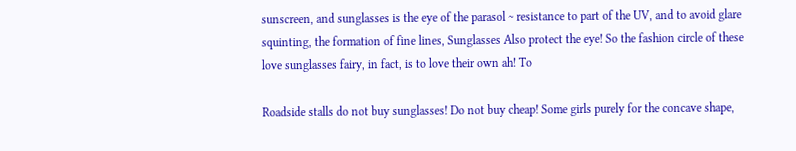sunscreen, and sunglasses is the eye of the parasol ~ resistance to part of the UV, and to avoid glare squinting, the formation of fine lines, Sunglasses Also protect the eye! So the fashion circle of these love sunglasses fairy, in fact, is to love their own ah! To

Roadside stalls do not buy sunglasses! Do not buy cheap! Some girls purely for the concave shape,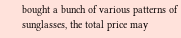bought a bunch of various patterns of sunglasses, the total price may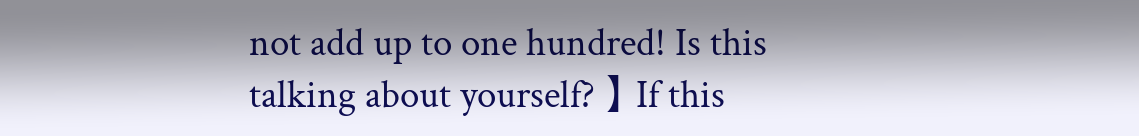not add up to one hundred! Is this talking about yourself? 】 If this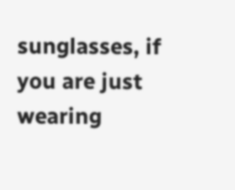sunglasses, if you are just wearing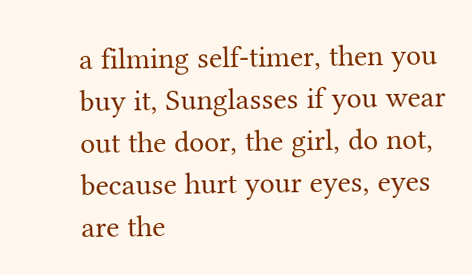a filming self-timer, then you buy it, Sunglasses if you wear out the door, the girl, do not, because hurt your eyes, eyes are the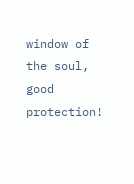window of the soul, good protection!